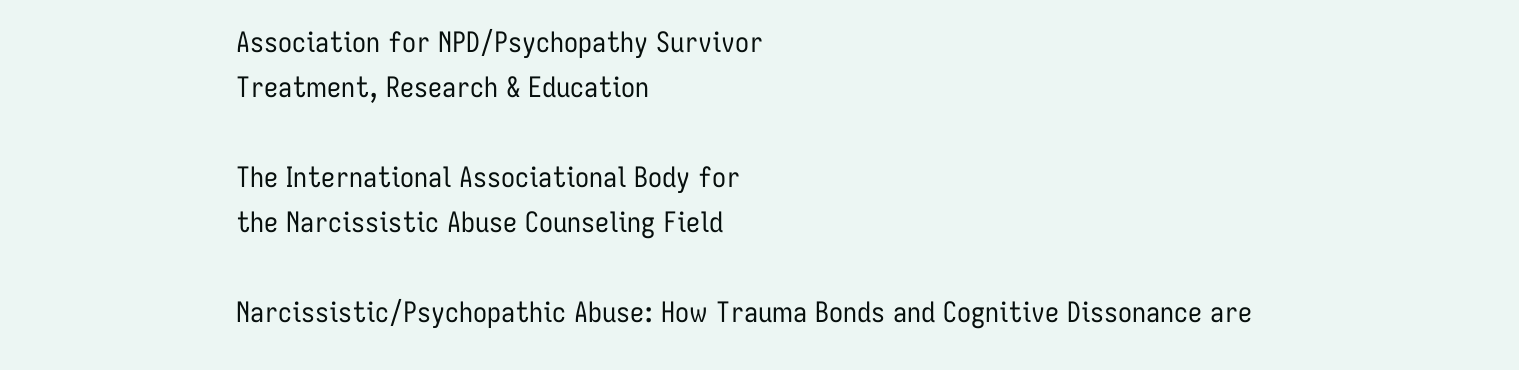Association for NPD/Psychopathy Survivor
Treatment, Research & Education

The International Associational Body for
the Narcissistic Abuse Counseling Field

Narcissistic/Psychopathic Abuse: How Trauma Bonds and Cognitive Dissonance are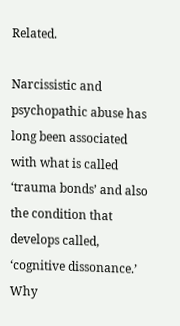Related.

Narcissistic and psychopathic abuse has long been associated with what is called ‘trauma bonds’ and also the condition that develops called, ‘cognitive dissonance.’ Why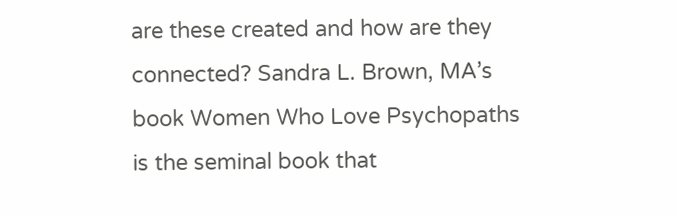are these created and how are they connected? Sandra L. Brown, MA’s book Women Who Love Psychopaths is the seminal book that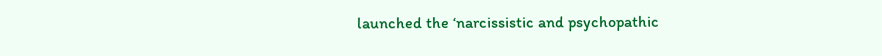launched the ‘narcissistic and psychopathic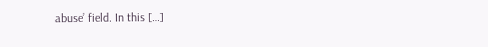abuse’ field. In this […]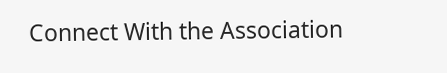Connect With the Association